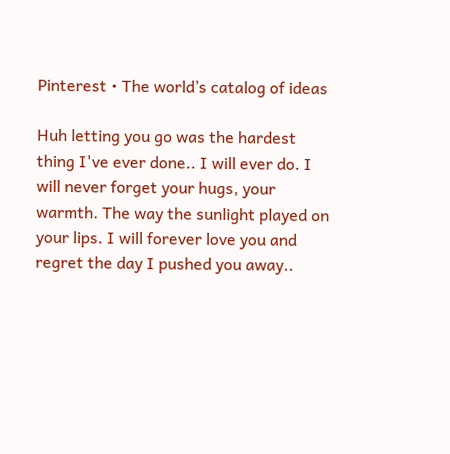Pinterest • The world’s catalog of ideas

Huh letting you go was the hardest thing I've ever done.. I will ever do. I will never forget your hugs, your warmth. The way the sunlight played on your lips. I will forever love you and regret the day I pushed you away..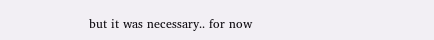but it was necessary.. for now